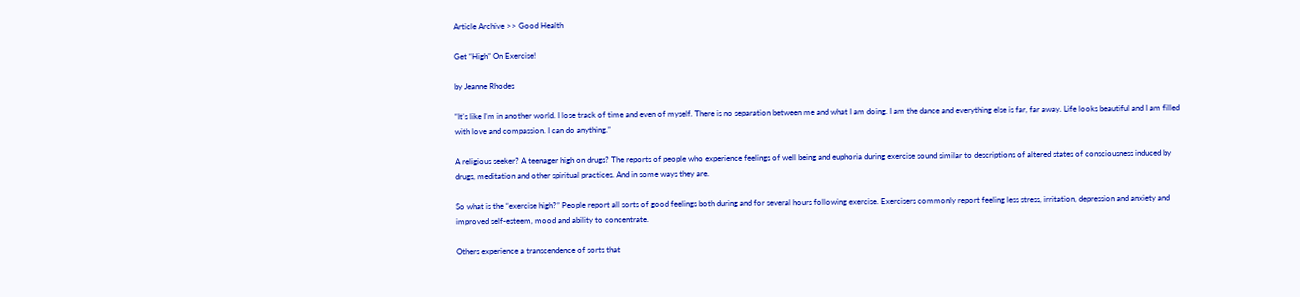Article Archive >> Good Health

Get “High” On Exercise!

by Jeanne Rhodes

“It’s like I’m in another world. I lose track of time and even of myself. There is no separation between me and what I am doing. I am the dance and everything else is far, far away. Life looks beautiful and I am filled with love and compassion. I can do anything.”

A religious seeker? A teenager high on drugs? The reports of people who experience feelings of well being and euphoria during exercise sound similar to descriptions of altered states of consciousness induced by drugs, meditation and other spiritual practices. And in some ways they are.

So what is the “exercise high?” People report all sorts of good feelings both during and for several hours following exercise. Exercisers commonly report feeling less stress, irritation, depression and anxiety and improved self-esteem, mood and ability to concentrate.

Others experience a transcendence of sorts that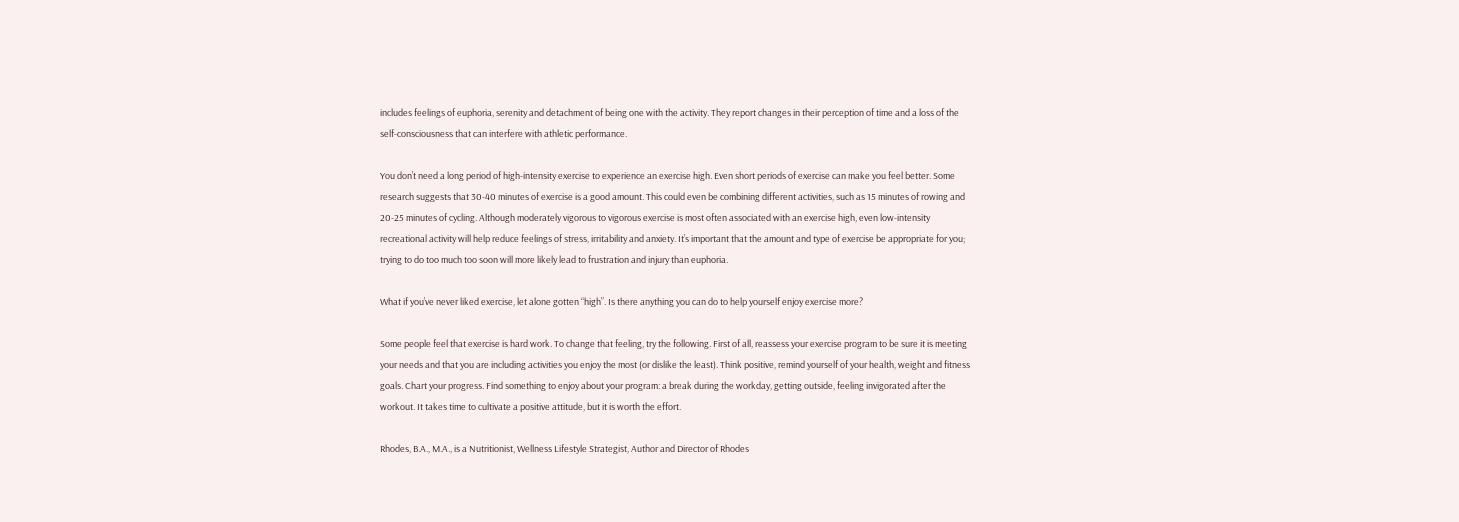includes feelings of euphoria, serenity and detachment of being one with the activity. They report changes in their perception of time and a loss of the self-consciousness that can interfere with athletic performance.

You don’t need a long period of high-intensity exercise to experience an exercise high. Even short periods of exercise can make you feel better. Some research suggests that 30-40 minutes of exercise is a good amount. This could even be combining different activities, such as 15 minutes of rowing and 20-25 minutes of cycling. Although moderately vigorous to vigorous exercise is most often associated with an exercise high, even low-intensity recreational activity will help reduce feelings of stress, irritability and anxiety. It’s important that the amount and type of exercise be appropriate for you; trying to do too much too soon will more likely lead to frustration and injury than euphoria.

What if you’ve never liked exercise, let alone gotten “high”. Is there anything you can do to help yourself enjoy exercise more?

Some people feel that exercise is hard work. To change that feeling, try the following. First of all, reassess your exercise program to be sure it is meeting your needs and that you are including activities you enjoy the most (or dislike the least). Think positive, remind yourself of your health, weight and fitness goals. Chart your progress. Find something to enjoy about your program: a break during the workday, getting outside, feeling invigorated after the workout. It takes time to cultivate a positive attitude, but it is worth the effort.

Rhodes, B.A., M.A., is a Nutritionist, Wellness Lifestyle Strategist, Author and Director of Rhodes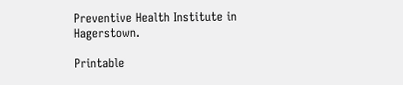Preventive Health Institute in Hagerstown.

Printable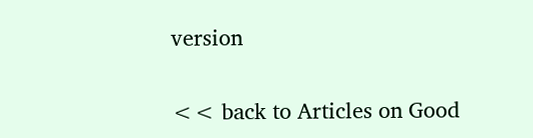version

<< back to Articles on Good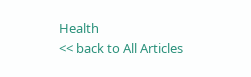Health
<< back to All Articles